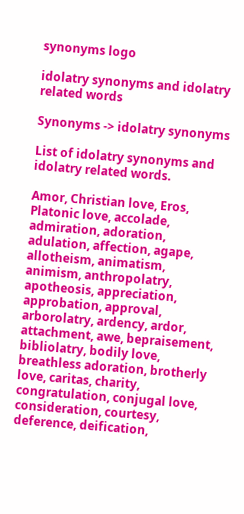synonyms logo

idolatry synonyms and idolatry related words

Synonyms -> idolatry synonyms

List of idolatry synonyms and idolatry related words.

Amor, Christian love, Eros, Platonic love, accolade, admiration, adoration, adulation, affection, agape, allotheism, animatism, animism, anthropolatry, apotheosis, appreciation, approbation, approval, arborolatry, ardency, ardor, attachment, awe, bepraisement, bibliolatry, bodily love, breathless adoration, brotherly love, caritas, charity, congratulation, conjugal love, consideration, courtesy, deference, deification,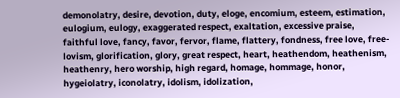demonolatry, desire, devotion, duty, eloge, encomium, esteem, estimation, eulogium, eulogy, exaggerated respect, exaltation, excessive praise, faithful love, fancy, favor, fervor, flame, flattery, fondness, free love, free-lovism, glorification, glory, great respect, heart, heathendom, heathenism, heathenry, hero worship, high regard, homage, hommage, honor, hygeiolatry, iconolatry, idolism, idolization,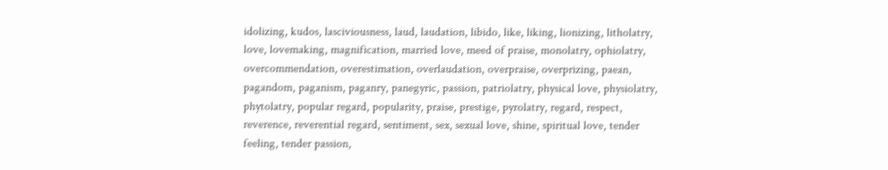idolizing, kudos, lasciviousness, laud, laudation, libido, like, liking, lionizing, litholatry, love, lovemaking, magnification, married love, meed of praise, monolatry, ophiolatry, overcommendation, overestimation, overlaudation, overpraise, overprizing, paean, pagandom, paganism, paganry, panegyric, passion, patriolatry, physical love, physiolatry, phytolatry, popular regard, popularity, praise, prestige, pyrolatry, regard, respect, reverence, reverential regard, sentiment, sex, sexual love, shine, spiritual love, tender feeling, tender passion,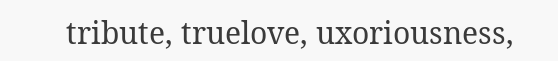tribute, truelove, uxoriousness,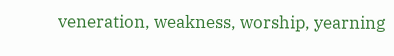veneration, weakness, worship, yearning